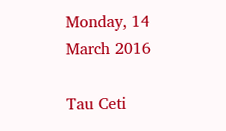Monday, 14 March 2016

Tau Ceti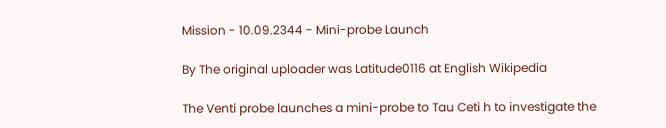Mission - 10.09.2344 - Mini-probe Launch

By The original uploader was Latitude0116 at English Wikipedia

The Venti probe launches a mini-probe to Tau Ceti h to investigate the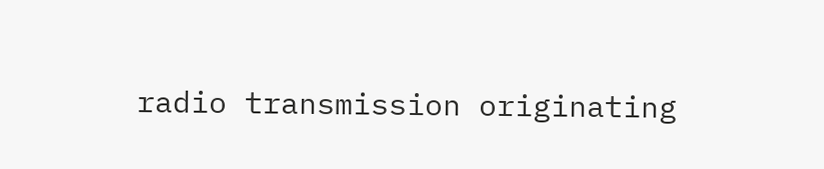radio transmission originating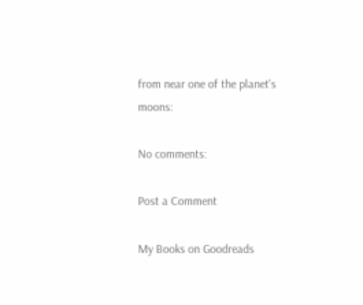from near one of the planet's moons:

No comments:

Post a Comment

My Books on Goodreads